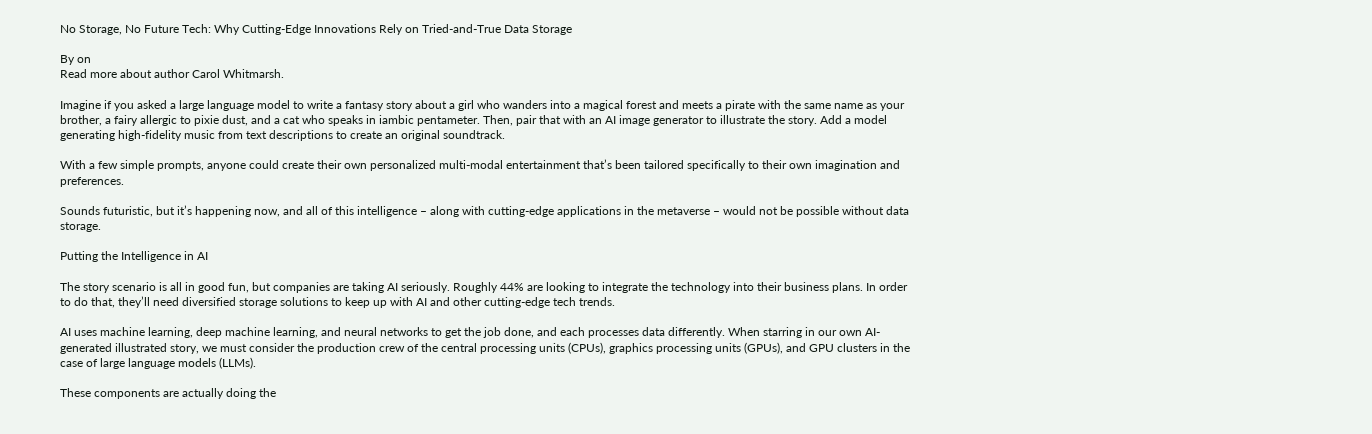No Storage, No Future Tech: Why Cutting-Edge Innovations Rely on Tried-and-True Data Storage

By on
Read more about author Carol Whitmarsh.

Imagine if you asked a large language model to write a fantasy story about a girl who wanders into a magical forest and meets a pirate with the same name as your brother, a fairy allergic to pixie dust, and a cat who speaks in iambic pentameter. Then, pair that with an AI image generator to illustrate the story. Add a model generating high-fidelity music from text descriptions to create an original soundtrack.

With a few simple prompts, anyone could create their own personalized multi-modal entertainment that’s been tailored specifically to their own imagination and preferences.

Sounds futuristic, but it’s happening now, and all of this intelligence – along with cutting-edge applications in the metaverse – would not be possible without data storage.

Putting the Intelligence in AI

The story scenario is all in good fun, but companies are taking AI seriously. Roughly 44% are looking to integrate the technology into their business plans. In order to do that, they’ll need diversified storage solutions to keep up with AI and other cutting-edge tech trends.

AI uses machine learning, deep machine learning, and neural networks to get the job done, and each processes data differently. When starring in our own AI-generated illustrated story, we must consider the production crew of the central processing units (CPUs), graphics processing units (GPUs), and GPU clusters in the case of large language models (LLMs).

These components are actually doing the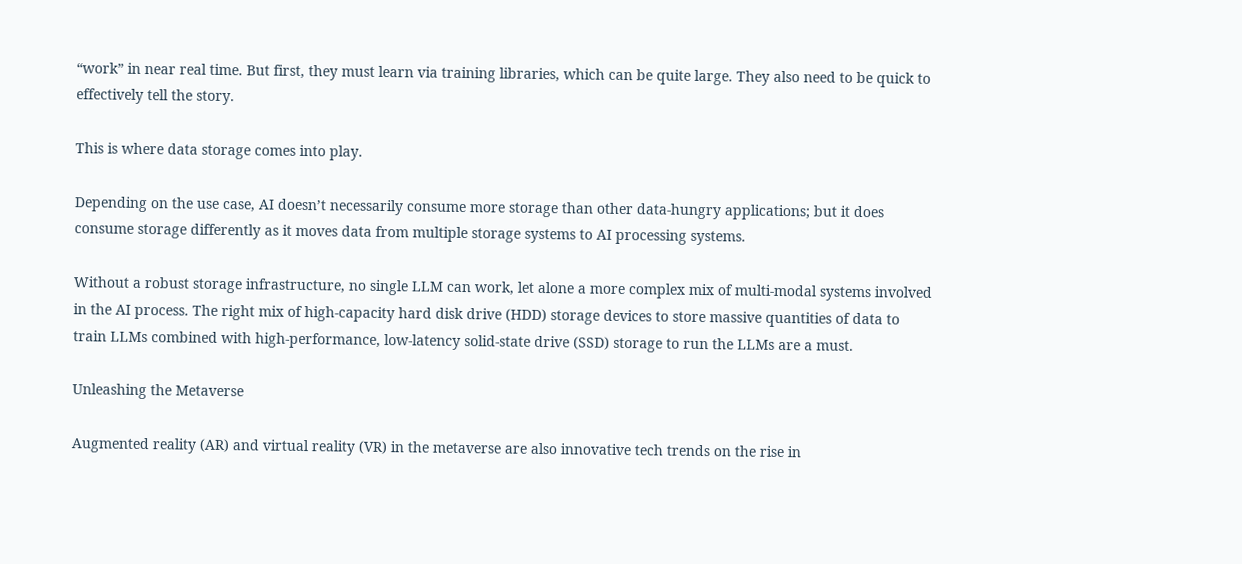“work” in near real time. But first, they must learn via training libraries, which can be quite large. They also need to be quick to effectively tell the story.

This is where data storage comes into play.

Depending on the use case, AI doesn’t necessarily consume more storage than other data-hungry applications; but it does consume storage differently as it moves data from multiple storage systems to AI processing systems.

Without a robust storage infrastructure, no single LLM can work, let alone a more complex mix of multi-modal systems involved in the AI process. The right mix of high-capacity hard disk drive (HDD) storage devices to store massive quantities of data to train LLMs combined with high-performance, low-latency solid-state drive (SSD) storage to run the LLMs are a must.

Unleashing the Metaverse

Augmented reality (AR) and virtual reality (VR) in the metaverse are also innovative tech trends on the rise in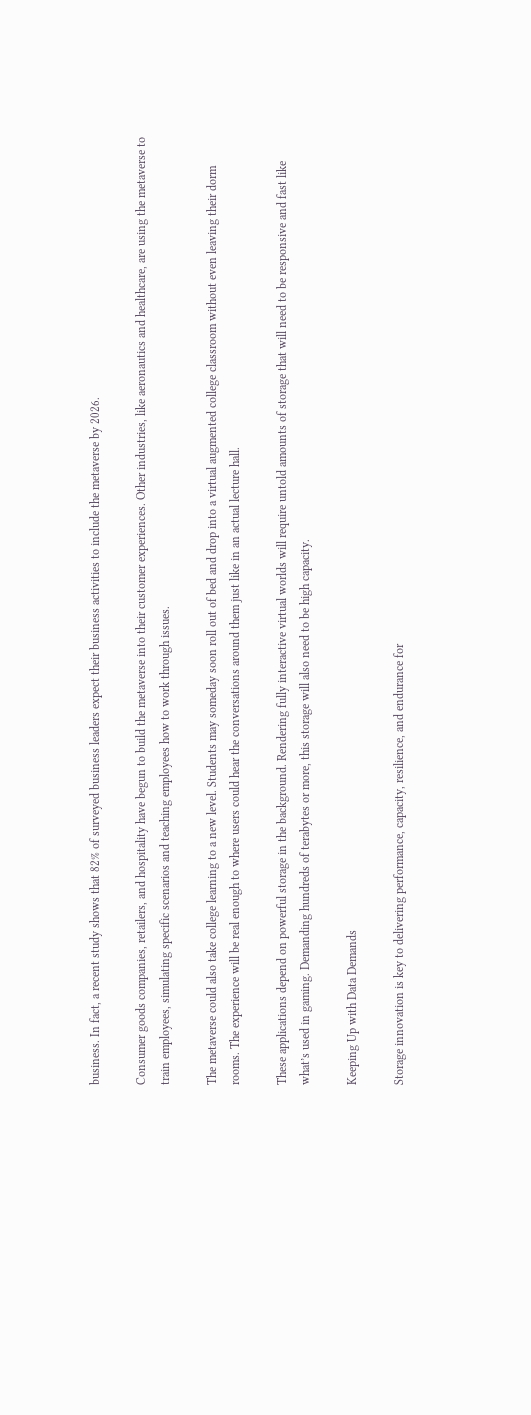business. In fact, a recent study shows that 82% of surveyed business leaders expect their business activities to include the metaverse by 2026.

Consumer goods companies, retailers, and hospitality have begun to build the metaverse into their customer experiences. Other industries, like aeronautics and healthcare, are using the metaverse to train employees, simulating specific scenarios and teaching employees how to work through issues.

The metaverse could also take college learning to a new level. Students may someday soon roll out of bed and drop into a virtual augmented college classroom without even leaving their dorm rooms. The experience will be real enough to where users could hear the conversations around them just like in an actual lecture hall.

These applications depend on powerful storage in the background. Rendering fully interactive virtual worlds will require untold amounts of storage that will need to be responsive and fast like what’s used in gaming. Demanding hundreds of terabytes or more, this storage will also need to be high capacity.

Keeping Up with Data Demands

Storage innovation is key to delivering performance, capacity, resilience, and endurance for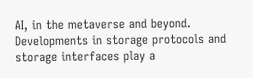AI, in the metaverse and beyond. Developments in storage protocols and storage interfaces play a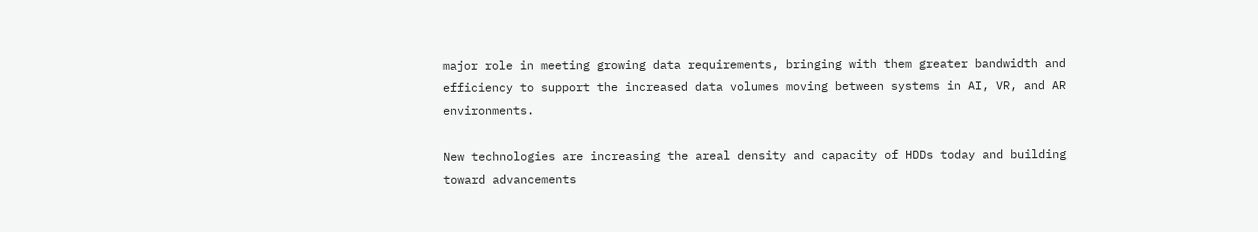major role in meeting growing data requirements, bringing with them greater bandwidth and efficiency to support the increased data volumes moving between systems in AI, VR, and AR environments.

New technologies are increasing the areal density and capacity of HDDs today and building toward advancements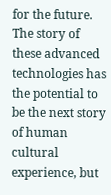for the future. The story of these advanced technologies has the potential to be the next story of human cultural experience, but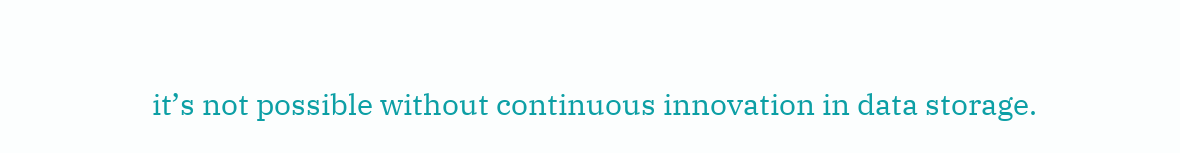it’s not possible without continuous innovation in data storage.